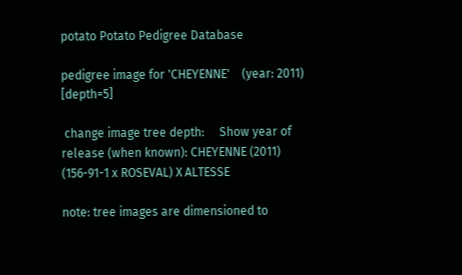potato Potato Pedigree Database

pedigree image for 'CHEYENNE'    (year: 2011) [depth=5]

 change image tree depth:     Show year of release (when known): CHEYENNE (2011) (156-91-1 x ROSEVAL) X ALTESSE

note: tree images are dimensioned to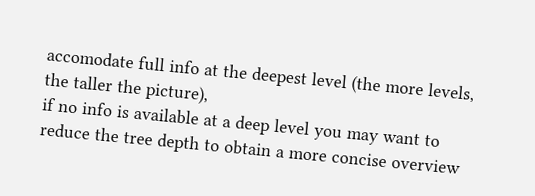accomodate full info at the deepest level (the more levels, the taller the picture),
if no info is available at a deep level you may want to reduce the tree depth to obtain a more concise overview